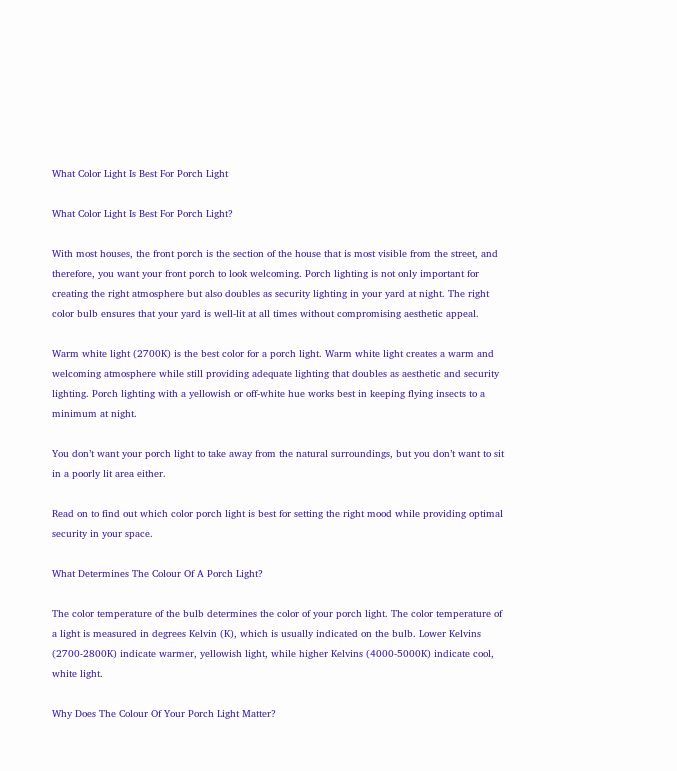What Color Light Is Best For Porch Light

What Color Light Is Best For Porch Light?

With most houses, the front porch is the section of the house that is most visible from the street, and therefore, you want your front porch to look welcoming. Porch lighting is not only important for creating the right atmosphere but also doubles as security lighting in your yard at night. The right color bulb ensures that your yard is well-lit at all times without compromising aesthetic appeal.

Warm white light (2700K) is the best color for a porch light. Warm white light creates a warm and welcoming atmosphere while still providing adequate lighting that doubles as aesthetic and security lighting. Porch lighting with a yellowish or off-white hue works best in keeping flying insects to a minimum at night.

You don’t want your porch light to take away from the natural surroundings, but you don’t want to sit in a poorly lit area either.

Read on to find out which color porch light is best for setting the right mood while providing optimal security in your space.

What Determines The Colour Of A Porch Light?

The color temperature of the bulb determines the color of your porch light. The color temperature of a light is measured in degrees Kelvin (K), which is usually indicated on the bulb. Lower Kelvins (2700-2800K) indicate warmer, yellowish light, while higher Kelvins (4000-5000K) indicate cool, white light.

Why Does The Colour Of Your Porch Light Matter?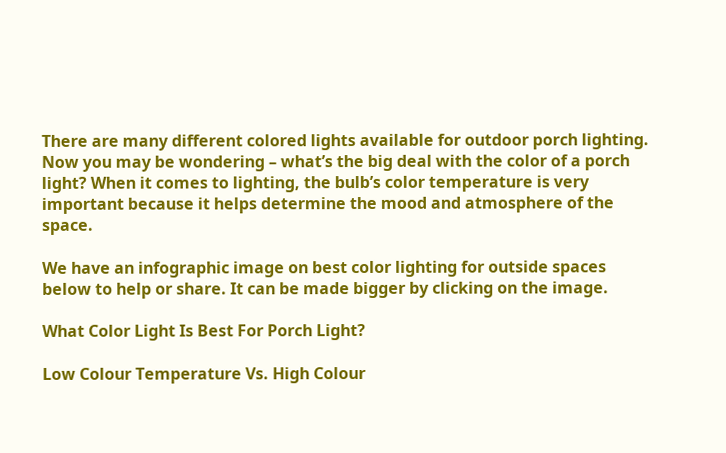There are many different colored lights available for outdoor porch lighting. Now you may be wondering – what’s the big deal with the color of a porch light? When it comes to lighting, the bulb’s color temperature is very important because it helps determine the mood and atmosphere of the space.

We have an infographic image on best color lighting for outside spaces below to help or share. It can be made bigger by clicking on the image.

What Color Light Is Best For Porch Light?

Low Colour Temperature Vs. High Colour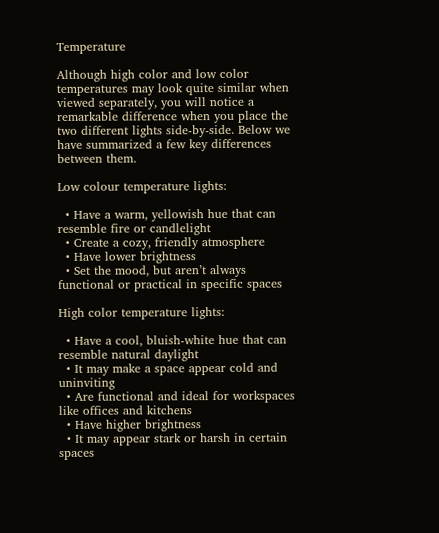Temperature

Although high color and low color temperatures may look quite similar when viewed separately, you will notice a remarkable difference when you place the two different lights side-by-side. Below we have summarized a few key differences between them.

Low colour temperature lights:

  • Have a warm, yellowish hue that can resemble fire or candlelight
  • Create a cozy, friendly atmosphere
  • Have lower brightness
  • Set the mood, but aren’t always functional or practical in specific spaces

High color temperature lights:

  • Have a cool, bluish-white hue that can resemble natural daylight
  • It may make a space appear cold and uninviting
  • Are functional and ideal for workspaces like offices and kitchens
  • Have higher brightness
  • It may appear stark or harsh in certain spaces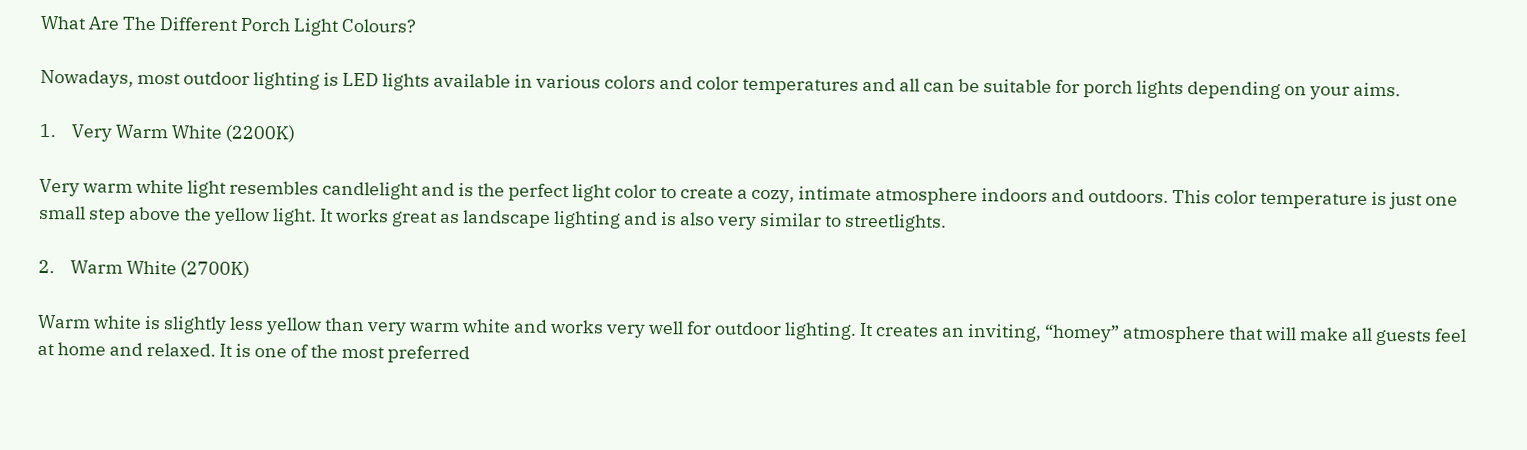What Are The Different Porch Light Colours?

Nowadays, most outdoor lighting is LED lights available in various colors and color temperatures and all can be suitable for porch lights depending on your aims.

1.    Very Warm White (2200K)

Very warm white light resembles candlelight and is the perfect light color to create a cozy, intimate atmosphere indoors and outdoors. This color temperature is just one small step above the yellow light. It works great as landscape lighting and is also very similar to streetlights.

2.    Warm White (2700K)

Warm white is slightly less yellow than very warm white and works very well for outdoor lighting. It creates an inviting, “homey” atmosphere that will make all guests feel at home and relaxed. It is one of the most preferred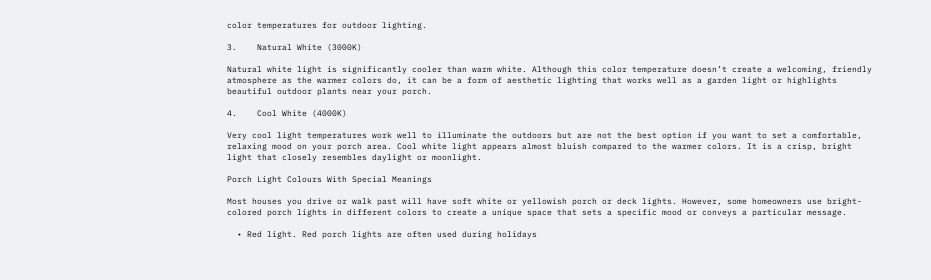color temperatures for outdoor lighting.

3.    Natural White (3000K)

Natural white light is significantly cooler than warm white. Although this color temperature doesn’t create a welcoming, friendly atmosphere as the warmer colors do, it can be a form of aesthetic lighting that works well as a garden light or highlights beautiful outdoor plants near your porch.

4.    Cool White (4000K)

Very cool light temperatures work well to illuminate the outdoors but are not the best option if you want to set a comfortable, relaxing mood on your porch area. Cool white light appears almost bluish compared to the warmer colors. It is a crisp, bright light that closely resembles daylight or moonlight.

Porch Light Colours With Special Meanings

Most houses you drive or walk past will have soft white or yellowish porch or deck lights. However, some homeowners use bright-colored porch lights in different colors to create a unique space that sets a specific mood or conveys a particular message.

  • Red light. Red porch lights are often used during holidays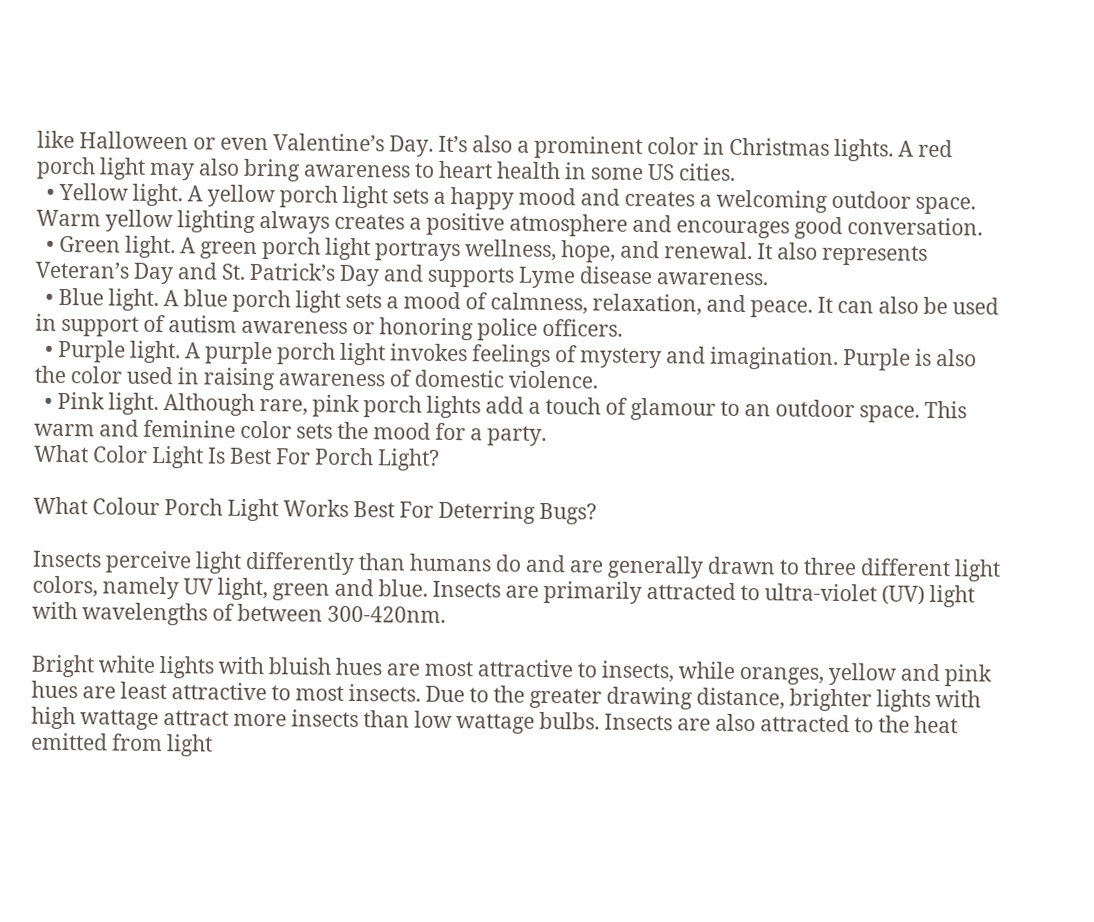like Halloween or even Valentine’s Day. It’s also a prominent color in Christmas lights. A red porch light may also bring awareness to heart health in some US cities.
  • Yellow light. A yellow porch light sets a happy mood and creates a welcoming outdoor space. Warm yellow lighting always creates a positive atmosphere and encourages good conversation.
  • Green light. A green porch light portrays wellness, hope, and renewal. It also represents Veteran’s Day and St. Patrick’s Day and supports Lyme disease awareness.
  • Blue light. A blue porch light sets a mood of calmness, relaxation, and peace. It can also be used in support of autism awareness or honoring police officers.
  • Purple light. A purple porch light invokes feelings of mystery and imagination. Purple is also the color used in raising awareness of domestic violence.
  • Pink light. Although rare, pink porch lights add a touch of glamour to an outdoor space. This warm and feminine color sets the mood for a party.
What Color Light Is Best For Porch Light?

What Colour Porch Light Works Best For Deterring Bugs?

Insects perceive light differently than humans do and are generally drawn to three different light colors, namely UV light, green and blue. Insects are primarily attracted to ultra-violet (UV) light with wavelengths of between 300-420nm.

Bright white lights with bluish hues are most attractive to insects, while oranges, yellow and pink hues are least attractive to most insects. Due to the greater drawing distance, brighter lights with high wattage attract more insects than low wattage bulbs. Insects are also attracted to the heat emitted from light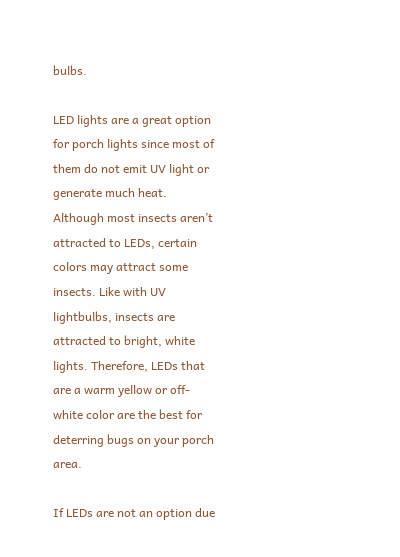bulbs.

LED lights are a great option for porch lights since most of them do not emit UV light or generate much heat. Although most insects aren’t attracted to LEDs, certain colors may attract some insects. Like with UV lightbulbs, insects are attracted to bright, white lights. Therefore, LEDs that are a warm yellow or off-white color are the best for deterring bugs on your porch area.

If LEDs are not an option due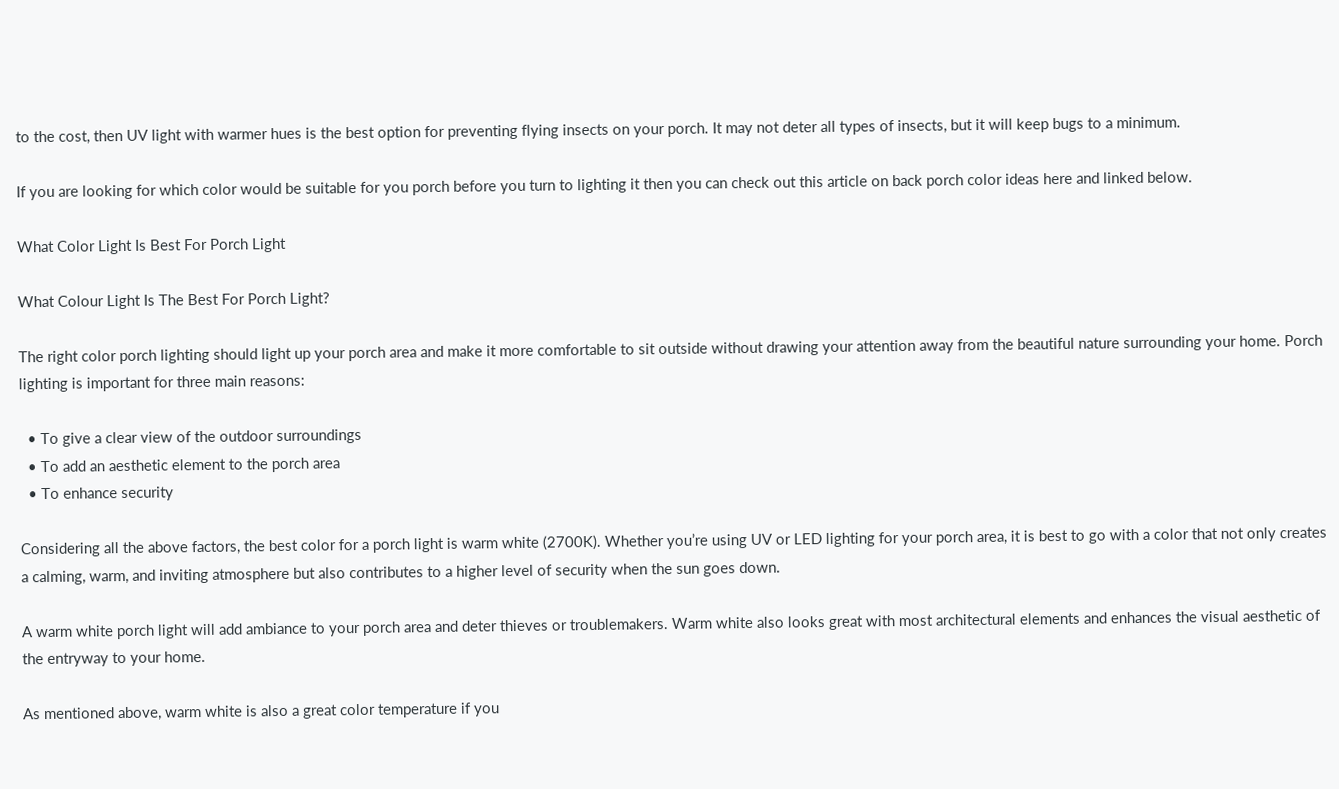to the cost, then UV light with warmer hues is the best option for preventing flying insects on your porch. It may not deter all types of insects, but it will keep bugs to a minimum.

If you are looking for which color would be suitable for you porch before you turn to lighting it then you can check out this article on back porch color ideas here and linked below.

What Color Light Is Best For Porch Light

What Colour Light Is The Best For Porch Light?

The right color porch lighting should light up your porch area and make it more comfortable to sit outside without drawing your attention away from the beautiful nature surrounding your home. Porch lighting is important for three main reasons:

  • To give a clear view of the outdoor surroundings
  • To add an aesthetic element to the porch area
  • To enhance security

Considering all the above factors, the best color for a porch light is warm white (2700K). Whether you’re using UV or LED lighting for your porch area, it is best to go with a color that not only creates a calming, warm, and inviting atmosphere but also contributes to a higher level of security when the sun goes down.

A warm white porch light will add ambiance to your porch area and deter thieves or troublemakers. Warm white also looks great with most architectural elements and enhances the visual aesthetic of the entryway to your home.

As mentioned above, warm white is also a great color temperature if you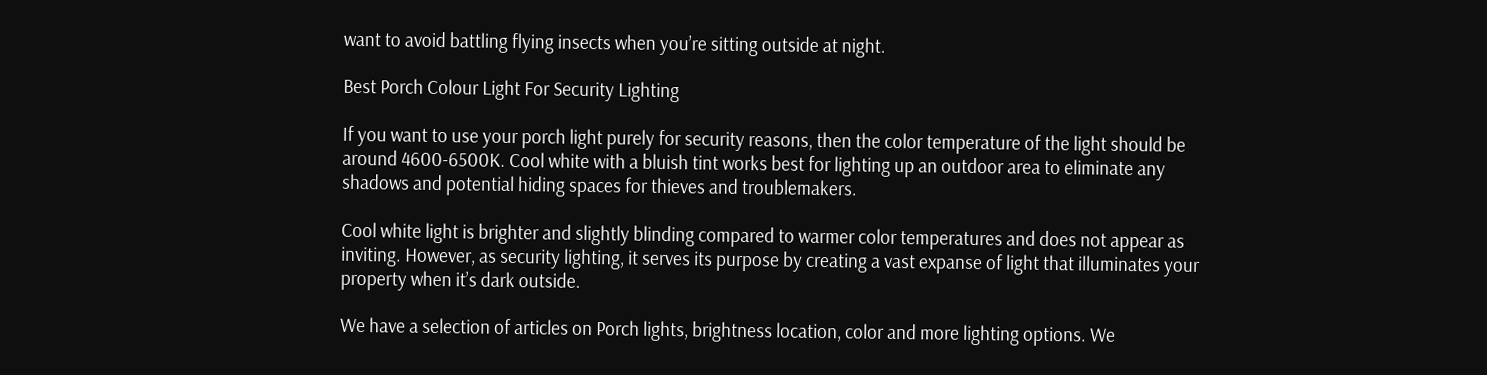want to avoid battling flying insects when you’re sitting outside at night.

Best Porch Colour Light For Security Lighting

If you want to use your porch light purely for security reasons, then the color temperature of the light should be around 4600-6500K. Cool white with a bluish tint works best for lighting up an outdoor area to eliminate any shadows and potential hiding spaces for thieves and troublemakers.

Cool white light is brighter and slightly blinding compared to warmer color temperatures and does not appear as inviting. However, as security lighting, it serves its purpose by creating a vast expanse of light that illuminates your property when it’s dark outside.

We have a selection of articles on Porch lights, brightness location, color and more lighting options. We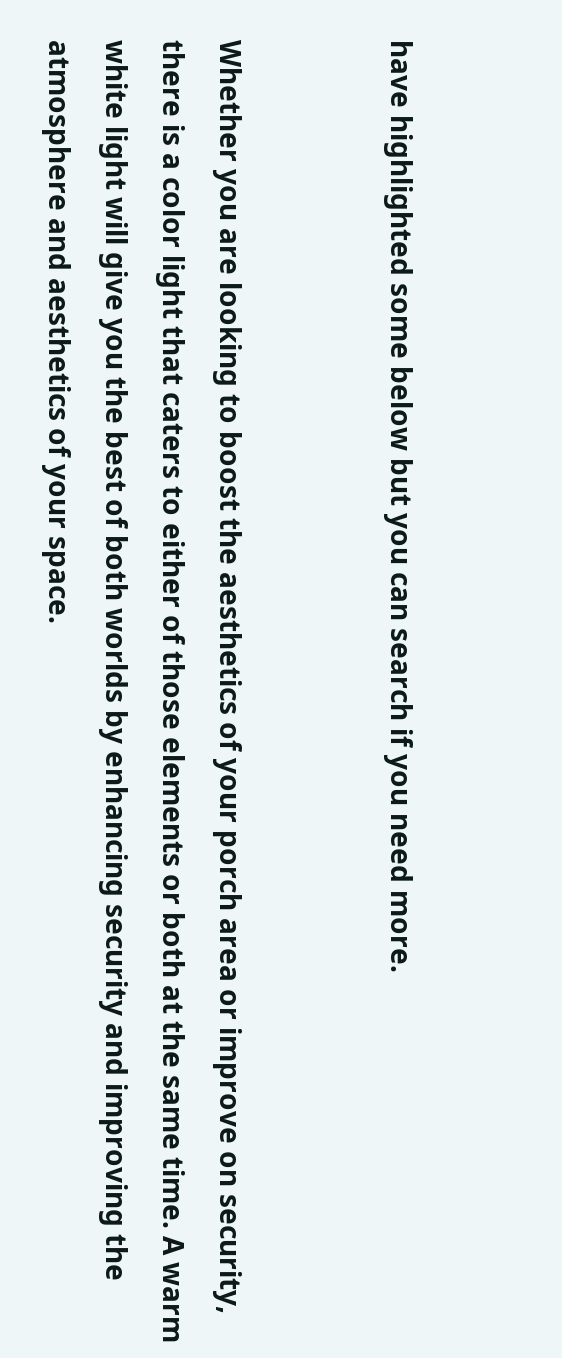have highlighted some below but you can search if you need more.


Whether you are looking to boost the aesthetics of your porch area or improve on security, there is a color light that caters to either of those elements or both at the same time. A warm white light will give you the best of both worlds by enhancing security and improving the atmosphere and aesthetics of your space.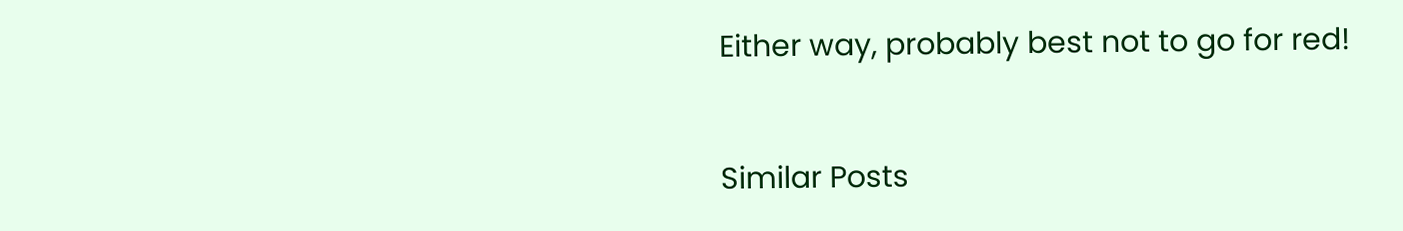Either way, probably best not to go for red!


Similar Posts